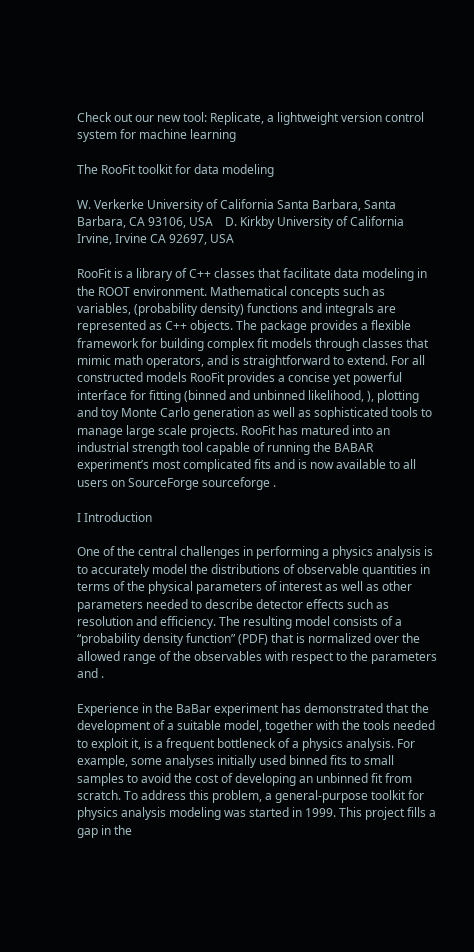Check out our new tool: Replicate, a lightweight version control system for machine learning

The RooFit toolkit for data modeling

W. Verkerke University of California Santa Barbara, Santa Barbara, CA 93106, USA    D. Kirkby University of California Irvine, Irvine CA 92697, USA

RooFit is a library of C++ classes that facilitate data modeling in the ROOT environment. Mathematical concepts such as variables, (probability density) functions and integrals are represented as C++ objects. The package provides a flexible framework for building complex fit models through classes that mimic math operators, and is straightforward to extend. For all constructed models RooFit provides a concise yet powerful interface for fitting (binned and unbinned likelihood, ), plotting and toy Monte Carlo generation as well as sophisticated tools to manage large scale projects. RooFit has matured into an industrial strength tool capable of running the BABAR experiment’s most complicated fits and is now available to all users on SourceForge sourceforge .

I Introduction

One of the central challenges in performing a physics analysis is to accurately model the distributions of observable quantities in terms of the physical parameters of interest as well as other parameters needed to describe detector effects such as resolution and efficiency. The resulting model consists of a “probability density function” (PDF) that is normalized over the allowed range of the observables with respect to the parameters and .

Experience in the BaBar experiment has demonstrated that the development of a suitable model, together with the tools needed to exploit it, is a frequent bottleneck of a physics analysis. For example, some analyses initially used binned fits to small samples to avoid the cost of developing an unbinned fit from scratch. To address this problem, a general-purpose toolkit for physics analysis modeling was started in 1999. This project fills a gap in the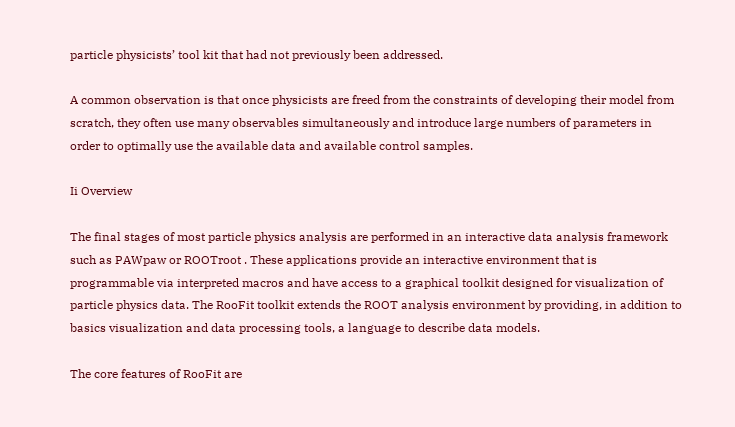particle physicists’ tool kit that had not previously been addressed.

A common observation is that once physicists are freed from the constraints of developing their model from scratch, they often use many observables simultaneously and introduce large numbers of parameters in order to optimally use the available data and available control samples.

Ii Overview

The final stages of most particle physics analysis are performed in an interactive data analysis framework such as PAWpaw or ROOTroot . These applications provide an interactive environment that is programmable via interpreted macros and have access to a graphical toolkit designed for visualization of particle physics data. The RooFit toolkit extends the ROOT analysis environment by providing, in addition to basics visualization and data processing tools, a language to describe data models.

The core features of RooFit are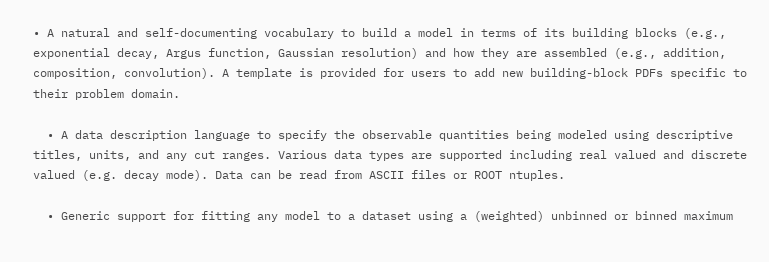• A natural and self-documenting vocabulary to build a model in terms of its building blocks (e.g., exponential decay, Argus function, Gaussian resolution) and how they are assembled (e.g., addition, composition, convolution). A template is provided for users to add new building-block PDFs specific to their problem domain.

  • A data description language to specify the observable quantities being modeled using descriptive titles, units, and any cut ranges. Various data types are supported including real valued and discrete valued (e.g. decay mode). Data can be read from ASCII files or ROOT ntuples.

  • Generic support for fitting any model to a dataset using a (weighted) unbinned or binned maximum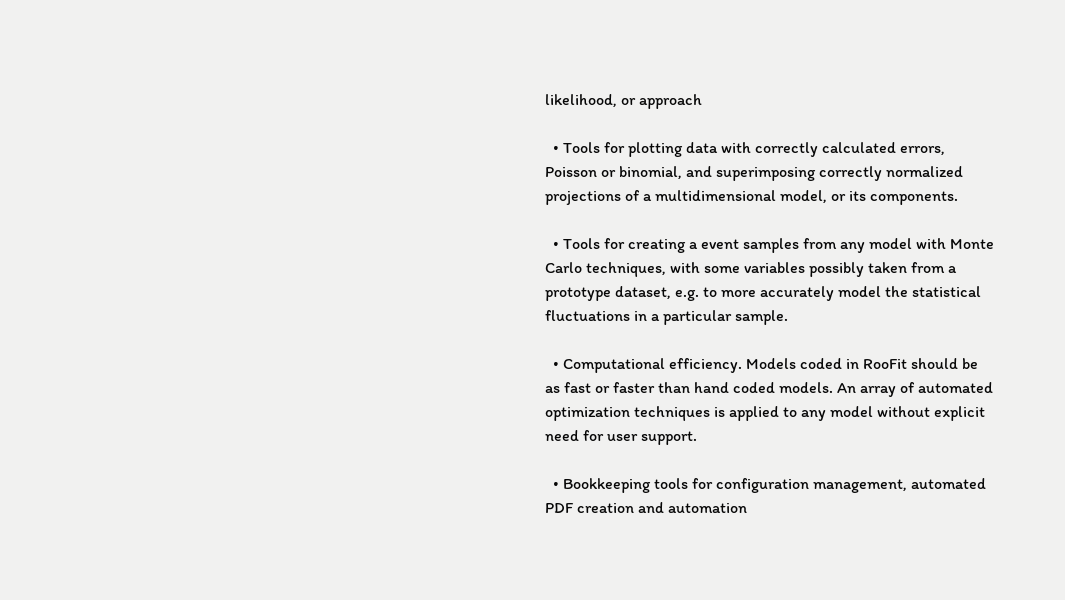likelihood, or approach

  • Tools for plotting data with correctly calculated errors, Poisson or binomial, and superimposing correctly normalized projections of a multidimensional model, or its components.

  • Tools for creating a event samples from any model with Monte Carlo techniques, with some variables possibly taken from a prototype dataset, e.g. to more accurately model the statistical fluctuations in a particular sample.

  • Computational efficiency. Models coded in RooFit should be as fast or faster than hand coded models. An array of automated optimization techniques is applied to any model without explicit need for user support.

  • Bookkeeping tools for configuration management, automated PDF creation and automation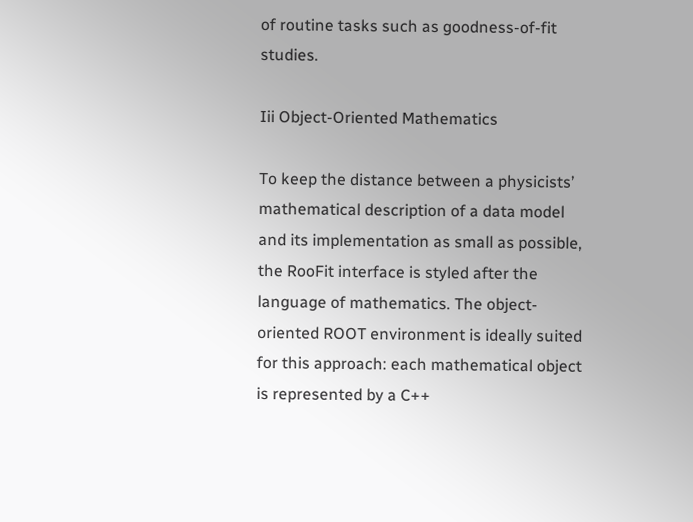of routine tasks such as goodness-of-fit studies.

Iii Object-Oriented Mathematics

To keep the distance between a physicists’ mathematical description of a data model and its implementation as small as possible, the RooFit interface is styled after the language of mathematics. The object-oriented ROOT environment is ideally suited for this approach: each mathematical object is represented by a C++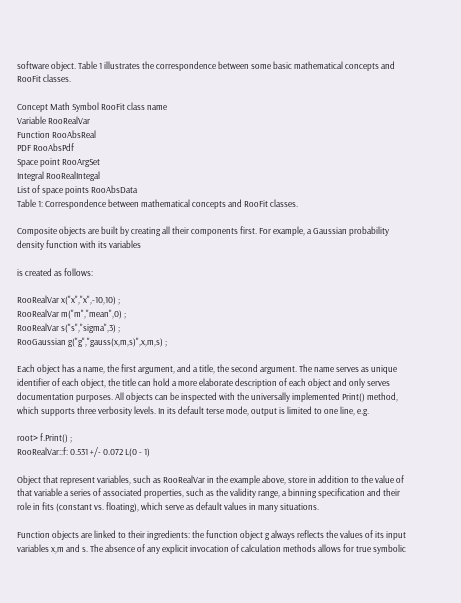software object. Table 1 illustrates the correspondence between some basic mathematical concepts and RooFit classes.

Concept Math Symbol RooFit class name
Variable RooRealVar
Function RooAbsReal
PDF RooAbsPdf
Space point RooArgSet
Integral RooRealIntegal
List of space points RooAbsData
Table 1: Correspondence between mathematical concepts and RooFit classes.

Composite objects are built by creating all their components first. For example, a Gaussian probability density function with its variables

is created as follows:

RooRealVar x("x","x",-10,10) ;
RooRealVar m("m","mean",0) ;
RooRealVar s("s","sigma",3) ;
RooGaussian g("g","gauss(x,m,s)",x,m,s) ;

Each object has a name, the first argument, and a title, the second argument. The name serves as unique identifier of each object, the title can hold a more elaborate description of each object and only serves documentation purposes. All objects can be inspected with the universally implemented Print() method, which supports three verbosity levels. In its default terse mode, output is limited to one line, e.g.

root> f.Print() ;
RooRealVar::f: 0.531 +/- 0.072 L(0 - 1)

Object that represent variables, such as RooRealVar in the example above, store in addition to the value of that variable a series of associated properties, such as the validity range, a binning specification and their role in fits (constant vs. floating), which serve as default values in many situations.

Function objects are linked to their ingredients: the function object g always reflects the values of its input variables x,m and s. The absence of any explicit invocation of calculation methods allows for true symbolic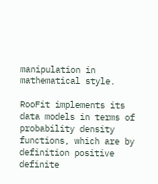manipulation in mathematical style.

RooFit implements its data models in terms of probability density functions, which are by definition positive definite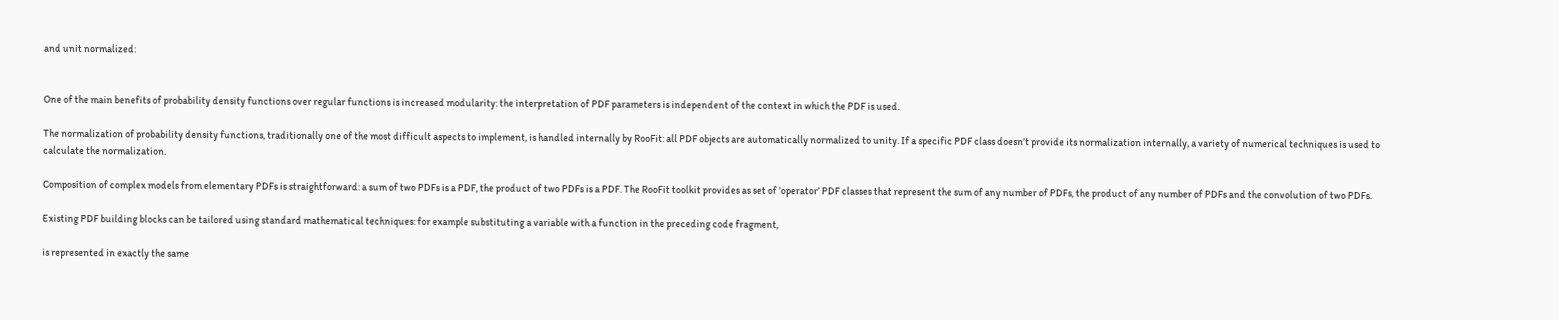and unit normalized:


One of the main benefits of probability density functions over regular functions is increased modularity: the interpretation of PDF parameters is independent of the context in which the PDF is used.

The normalization of probability density functions, traditionally one of the most difficult aspects to implement, is handled internally by RooFit: all PDF objects are automatically normalized to unity. If a specific PDF class doesn’t provide its normalization internally, a variety of numerical techniques is used to calculate the normalization.

Composition of complex models from elementary PDFs is straightforward: a sum of two PDFs is a PDF, the product of two PDFs is a PDF. The RooFit toolkit provides as set of ’operator’ PDF classes that represent the sum of any number of PDFs, the product of any number of PDFs and the convolution of two PDFs.

Existing PDF building blocks can be tailored using standard mathematical techniques: for example substituting a variable with a function in the preceding code fragment,

is represented in exactly the same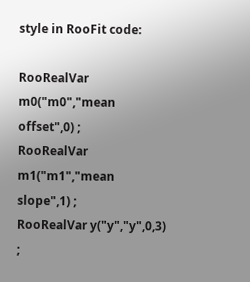style in RooFit code:

RooRealVar m0("m0","mean offset",0) ;
RooRealVar m1("m1","mean slope",1) ;
RooRealVar y("y","y",0,3) ;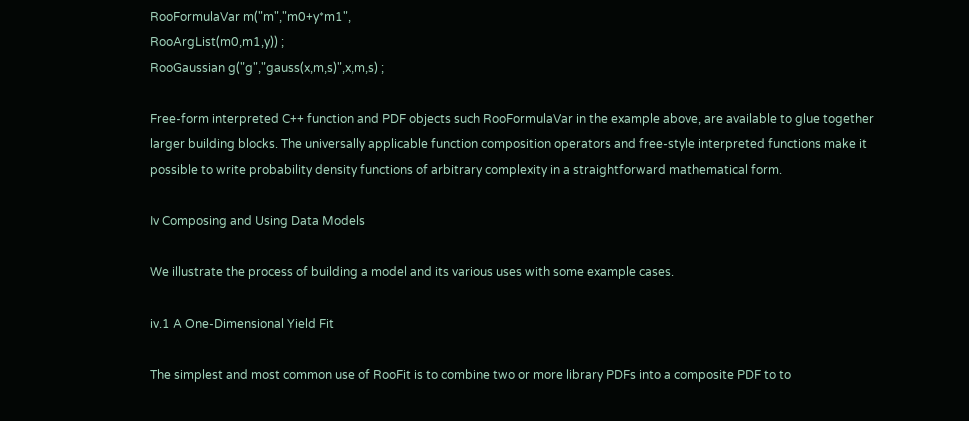RooFormulaVar m("m","m0+y*m1",
RooArgList(m0,m1,y)) ;
RooGaussian g("g","gauss(x,m,s)",x,m,s) ;

Free-form interpreted C++ function and PDF objects such RooFormulaVar in the example above, are available to glue together larger building blocks. The universally applicable function composition operators and free-style interpreted functions make it possible to write probability density functions of arbitrary complexity in a straightforward mathematical form.

Iv Composing and Using Data Models

We illustrate the process of building a model and its various uses with some example cases.

iv.1 A One-Dimensional Yield Fit

The simplest and most common use of RooFit is to combine two or more library PDFs into a composite PDF to to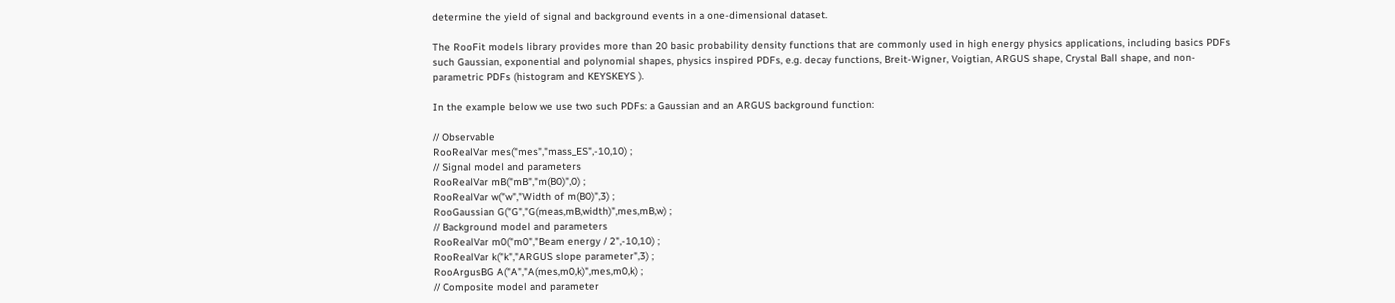determine the yield of signal and background events in a one-dimensional dataset.

The RooFit models library provides more than 20 basic probability density functions that are commonly used in high energy physics applications, including basics PDFs such Gaussian, exponential and polynomial shapes, physics inspired PDFs, e.g. decay functions, Breit-Wigner, Voigtian, ARGUS shape, Crystal Ball shape, and non-parametric PDFs (histogram and KEYSKEYS ).

In the example below we use two such PDFs: a Gaussian and an ARGUS background function:

// Observable
RooRealVar mes("mes","mass_ES",-10,10) ;
// Signal model and parameters
RooRealVar mB("mB","m(B0)",0) ;
RooRealVar w("w","Width of m(B0)",3) ;
RooGaussian G("G","G(meas,mB,width)",mes,mB,w) ;
// Background model and parameters
RooRealVar m0("m0","Beam energy / 2",-10,10) ;
RooRealVar k("k","ARGUS slope parameter",3) ;
RooArgusBG A("A","A(mes,m0,k)",mes,m0,k) ;
// Composite model and parameter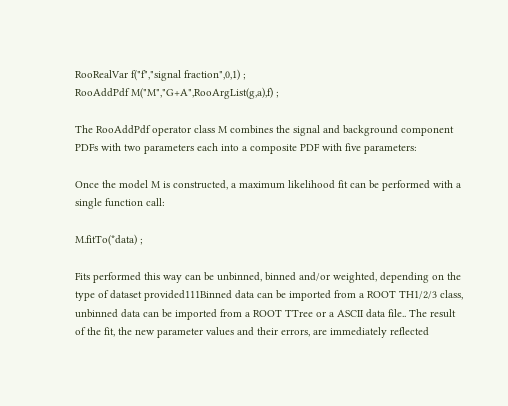RooRealVar f("f","signal fraction",0,1) ;
RooAddPdf M("M","G+A",RooArgList(g,a),f) ;

The RooAddPdf operator class M combines the signal and background component PDFs with two parameters each into a composite PDF with five parameters:

Once the model M is constructed, a maximum likelihood fit can be performed with a single function call:

M.fitTo(*data) ;

Fits performed this way can be unbinned, binned and/or weighted, depending on the type of dataset provided111Binned data can be imported from a ROOT TH1/2/3 class, unbinned data can be imported from a ROOT TTree or a ASCII data file.. The result of the fit, the new parameter values and their errors, are immediately reflected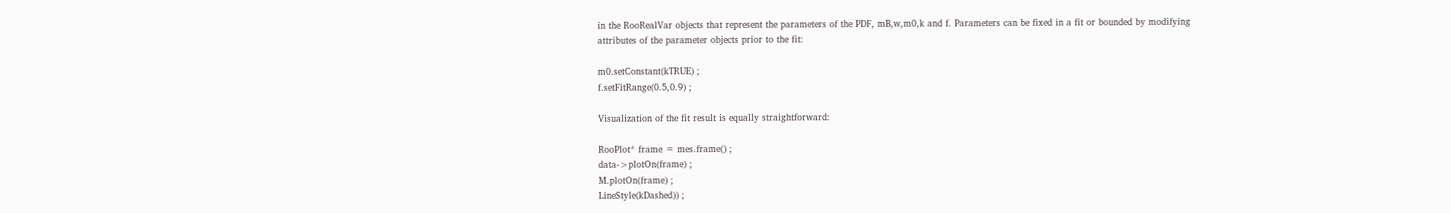in the RooRealVar objects that represent the parameters of the PDF, mB,w,m0,k and f. Parameters can be fixed in a fit or bounded by modifying attributes of the parameter objects prior to the fit:

m0.setConstant(kTRUE) ;
f.setFitRange(0.5,0.9) ;

Visualization of the fit result is equally straightforward:

RooPlot* frame = mes.frame() ;
data->plotOn(frame) ;
M.plotOn(frame) ;
LineStyle(kDashed)) ;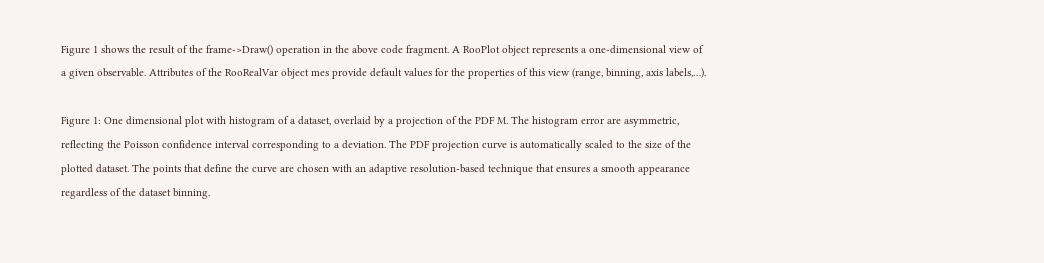Figure 1 shows the result of the frame->Draw() operation in the above code fragment. A RooPlot object represents a one-dimensional view of a given observable. Attributes of the RooRealVar object mes provide default values for the properties of this view (range, binning, axis labels,…).

Figure 1: One dimensional plot with histogram of a dataset, overlaid by a projection of the PDF M. The histogram error are asymmetric, reflecting the Poisson confidence interval corresponding to a deviation. The PDF projection curve is automatically scaled to the size of the plotted dataset. The points that define the curve are chosen with an adaptive resolution-based technique that ensures a smooth appearance regardless of the dataset binning.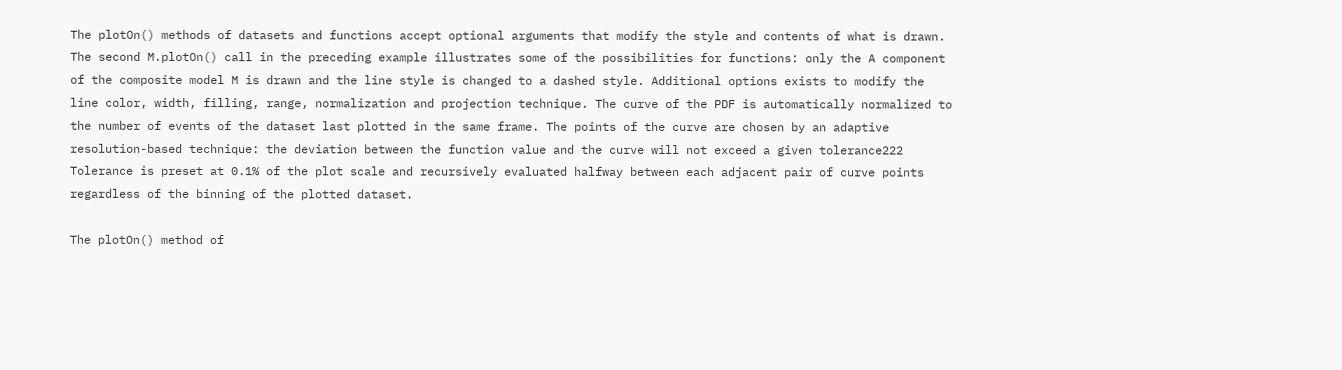The plotOn() methods of datasets and functions accept optional arguments that modify the style and contents of what is drawn. The second M.plotOn() call in the preceding example illustrates some of the possibilities for functions: only the A component of the composite model M is drawn and the line style is changed to a dashed style. Additional options exists to modify the line color, width, filling, range, normalization and projection technique. The curve of the PDF is automatically normalized to the number of events of the dataset last plotted in the same frame. The points of the curve are chosen by an adaptive resolution-based technique: the deviation between the function value and the curve will not exceed a given tolerance222 Tolerance is preset at 0.1% of the plot scale and recursively evaluated halfway between each adjacent pair of curve points regardless of the binning of the plotted dataset.

The plotOn() method of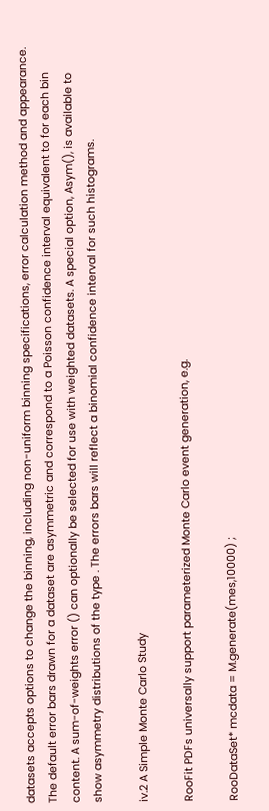datasets accepts options to change the binning, including non-uniform binning specifications, error calculation method and appearance. The default error bars drawn for a dataset are asymmetric and correspond to a Poisson confidence interval equivalent to for each bin content. A sum-of-weights error () can optionally be selected for use with weighted datasets. A special option, Asym(), is available to show asymmetry distributions of the type . The errors bars will reflect a binomial confidence interval for such histograms.

iv.2 A Simple Monte Carlo Study

RooFit PDFs universally support parameterized Monte Carlo event generation, e.g.

RooDataSet* mcdata = M.generate(mes,10000) ;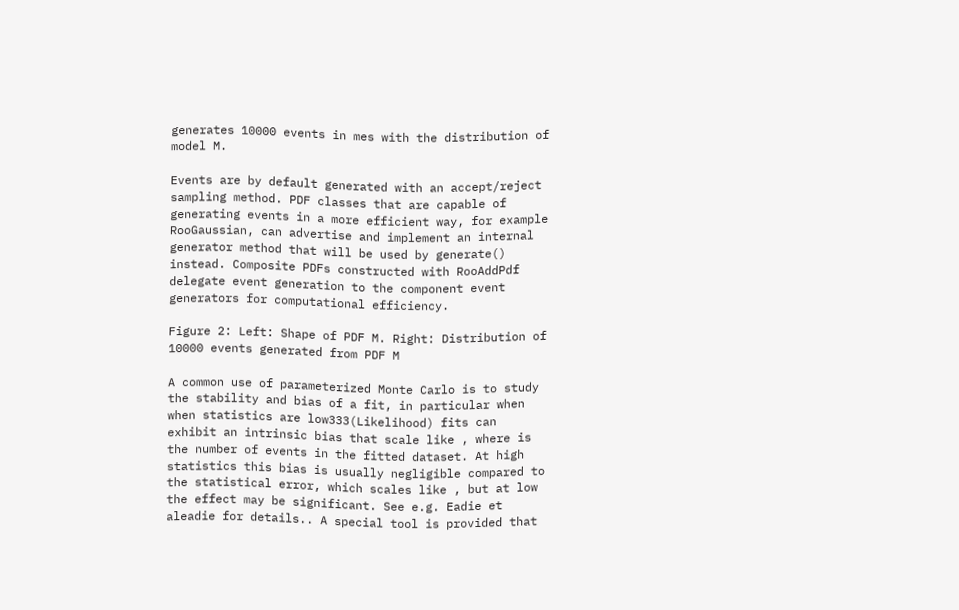generates 10000 events in mes with the distribution of model M.

Events are by default generated with an accept/reject sampling method. PDF classes that are capable of generating events in a more efficient way, for example RooGaussian, can advertise and implement an internal generator method that will be used by generate() instead. Composite PDFs constructed with RooAddPdf delegate event generation to the component event generators for computational efficiency.

Figure 2: Left: Shape of PDF M. Right: Distribution of 10000 events generated from PDF M

A common use of parameterized Monte Carlo is to study the stability and bias of a fit, in particular when when statistics are low333(Likelihood) fits can exhibit an intrinsic bias that scale like , where is the number of events in the fitted dataset. At high statistics this bias is usually negligible compared to the statistical error, which scales like , but at low the effect may be significant. See e.g. Eadie et aleadie for details.. A special tool is provided that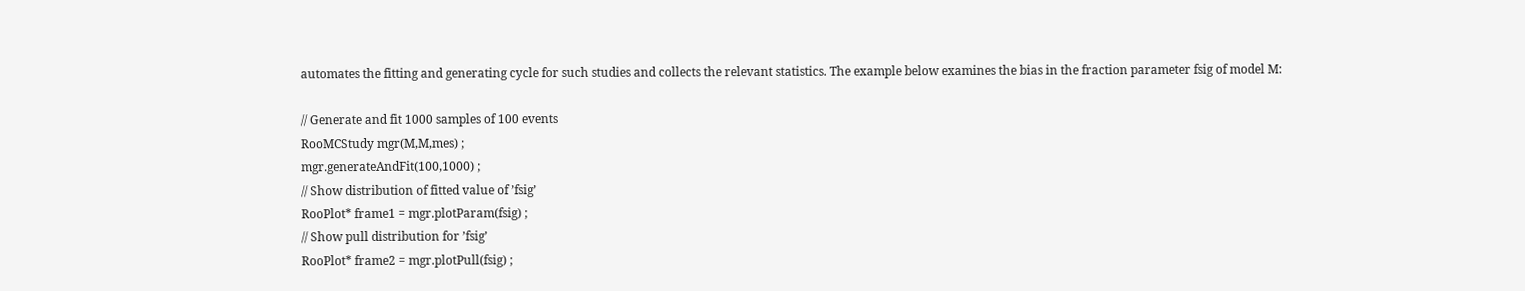automates the fitting and generating cycle for such studies and collects the relevant statistics. The example below examines the bias in the fraction parameter fsig of model M:

// Generate and fit 1000 samples of 100 events
RooMCStudy mgr(M,M,mes) ;
mgr.generateAndFit(100,1000) ;
// Show distribution of fitted value of ’fsig’
RooPlot* frame1 = mgr.plotParam(fsig) ;
// Show pull distribution for ’fsig’
RooPlot* frame2 = mgr.plotPull(fsig) ;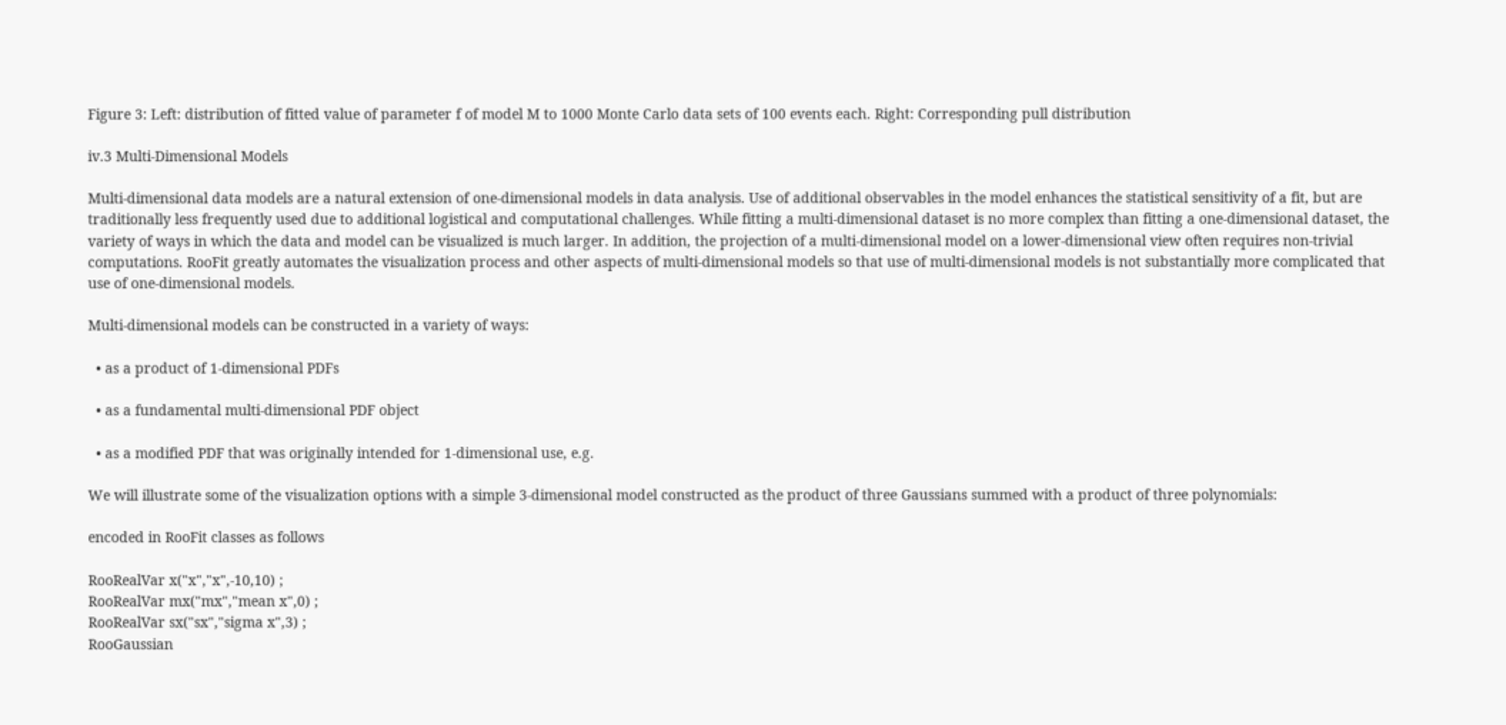Figure 3: Left: distribution of fitted value of parameter f of model M to 1000 Monte Carlo data sets of 100 events each. Right: Corresponding pull distribution

iv.3 Multi-Dimensional Models

Multi-dimensional data models are a natural extension of one-dimensional models in data analysis. Use of additional observables in the model enhances the statistical sensitivity of a fit, but are traditionally less frequently used due to additional logistical and computational challenges. While fitting a multi-dimensional dataset is no more complex than fitting a one-dimensional dataset, the variety of ways in which the data and model can be visualized is much larger. In addition, the projection of a multi-dimensional model on a lower-dimensional view often requires non-trivial computations. RooFit greatly automates the visualization process and other aspects of multi-dimensional models so that use of multi-dimensional models is not substantially more complicated that use of one-dimensional models.

Multi-dimensional models can be constructed in a variety of ways:

  • as a product of 1-dimensional PDFs

  • as a fundamental multi-dimensional PDF object

  • as a modified PDF that was originally intended for 1-dimensional use, e.g.

We will illustrate some of the visualization options with a simple 3-dimensional model constructed as the product of three Gaussians summed with a product of three polynomials:

encoded in RooFit classes as follows

RooRealVar x("x","x",-10,10) ;
RooRealVar mx("mx","mean x",0) ;
RooRealVar sx("sx","sigma x",3) ;
RooGaussian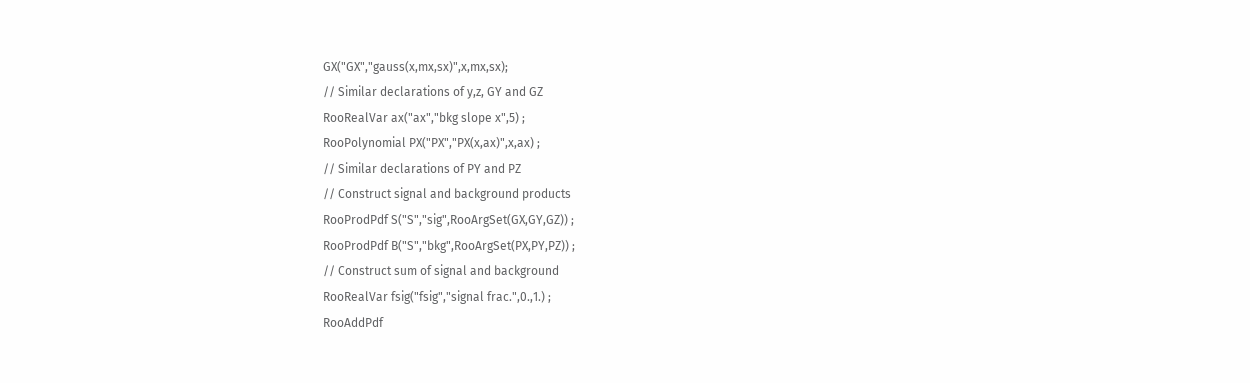GX("GX","gauss(x,mx,sx)",x,mx,sx);
// Similar declarations of y,z, GY and GZ
RooRealVar ax("ax","bkg slope x",5) ;
RooPolynomial PX("PX","PX(x,ax)",x,ax) ;
// Similar declarations of PY and PZ
// Construct signal and background products
RooProdPdf S("S","sig",RooArgSet(GX,GY,GZ)) ;
RooProdPdf B("S","bkg",RooArgSet(PX,PY,PZ)) ;
// Construct sum of signal and background
RooRealVar fsig("fsig","signal frac.",0.,1.) ;
RooAddPdf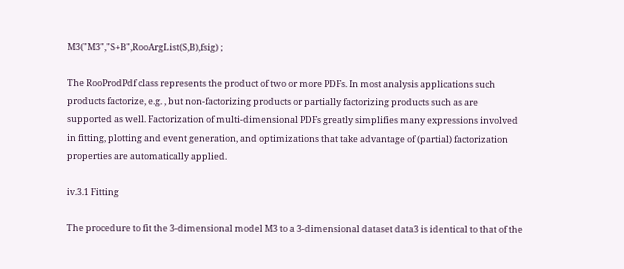M3("M3","S+B",RooArgList(S,B),fsig) ;

The RooProdPdf class represents the product of two or more PDFs. In most analysis applications such products factorize, e.g. , but non-factorizing products or partially factorizing products such as are supported as well. Factorization of multi-dimensional PDFs greatly simplifies many expressions involved in fitting, plotting and event generation, and optimizations that take advantage of (partial) factorization properties are automatically applied.

iv.3.1 Fitting

The procedure to fit the 3-dimensional model M3 to a 3-dimensional dataset data3 is identical to that of the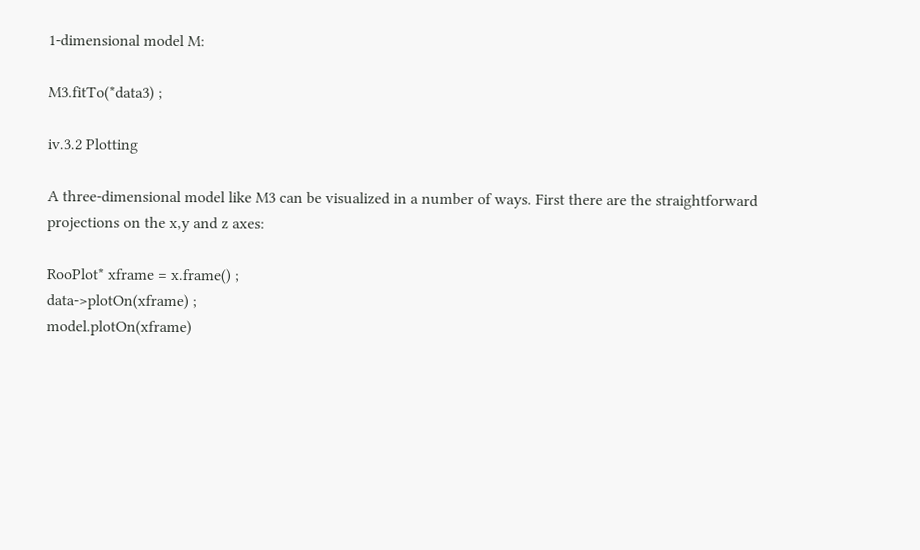1-dimensional model M:

M3.fitTo(*data3) ;

iv.3.2 Plotting

A three-dimensional model like M3 can be visualized in a number of ways. First there are the straightforward projections on the x,y and z axes:

RooPlot* xframe = x.frame() ;
data->plotOn(xframe) ;
model.plotOn(xframe)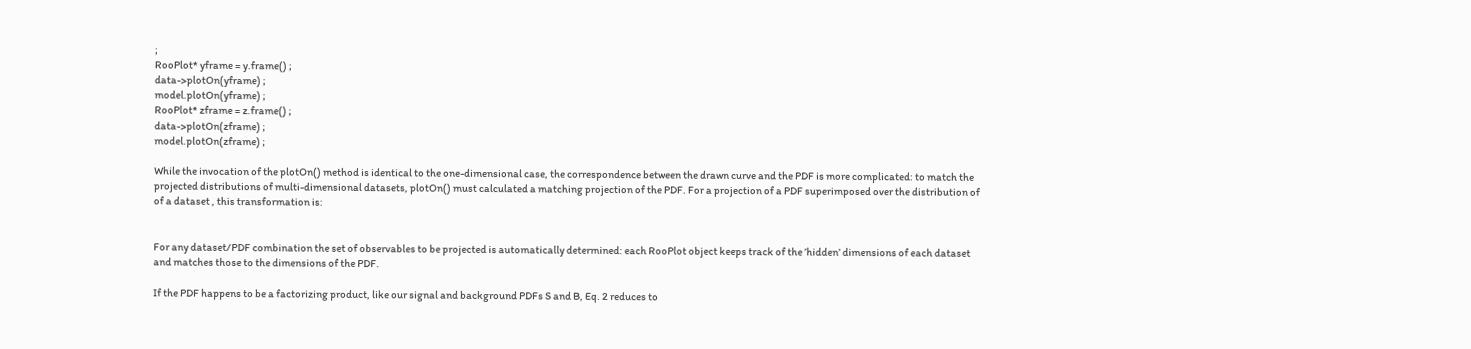;
RooPlot* yframe = y.frame() ;
data->plotOn(yframe) ;
model.plotOn(yframe) ;
RooPlot* zframe = z.frame() ;
data->plotOn(zframe) ;
model.plotOn(zframe) ;

While the invocation of the plotOn() method is identical to the one-dimensional case, the correspondence between the drawn curve and the PDF is more complicated: to match the projected distributions of multi-dimensional datasets, plotOn() must calculated a matching projection of the PDF. For a projection of a PDF superimposed over the distribution of of a dataset , this transformation is:


For any dataset/PDF combination the set of observables to be projected is automatically determined: each RooPlot object keeps track of the ’hidden’ dimensions of each dataset and matches those to the dimensions of the PDF.

If the PDF happens to be a factorizing product, like our signal and background PDFs S and B, Eq. 2 reduces to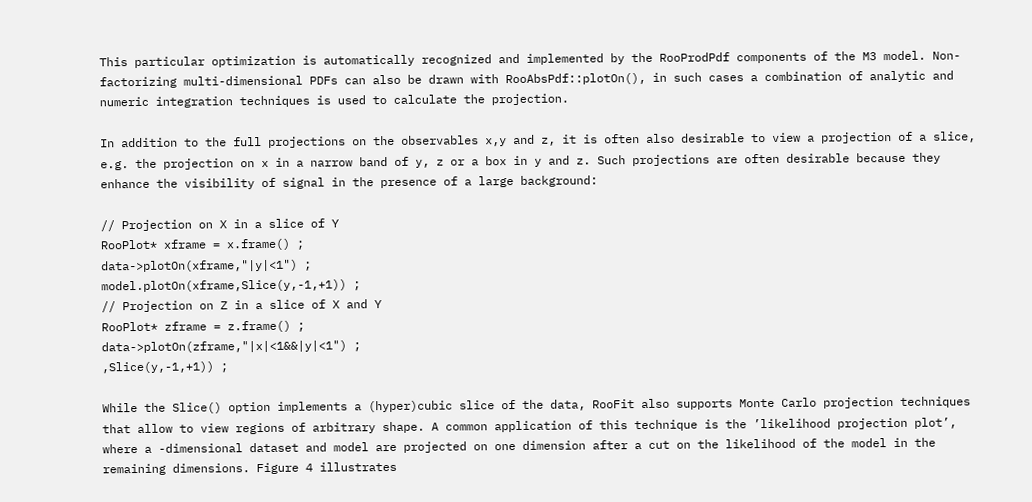This particular optimization is automatically recognized and implemented by the RooProdPdf components of the M3 model. Non-factorizing multi-dimensional PDFs can also be drawn with RooAbsPdf::plotOn(), in such cases a combination of analytic and numeric integration techniques is used to calculate the projection.

In addition to the full projections on the observables x,y and z, it is often also desirable to view a projection of a slice, e.g. the projection on x in a narrow band of y, z or a box in y and z. Such projections are often desirable because they enhance the visibility of signal in the presence of a large background:

// Projection on X in a slice of Y
RooPlot* xframe = x.frame() ;
data->plotOn(xframe,"|y|<1") ;
model.plotOn(xframe,Slice(y,-1,+1)) ;
// Projection on Z in a slice of X and Y
RooPlot* zframe = z.frame() ;
data->plotOn(zframe,"|x|<1&&|y|<1") ;
,Slice(y,-1,+1)) ;

While the Slice() option implements a (hyper)cubic slice of the data, RooFit also supports Monte Carlo projection techniques that allow to view regions of arbitrary shape. A common application of this technique is the ’likelihood projection plot’, where a -dimensional dataset and model are projected on one dimension after a cut on the likelihood of the model in the remaining dimensions. Figure 4 illustrates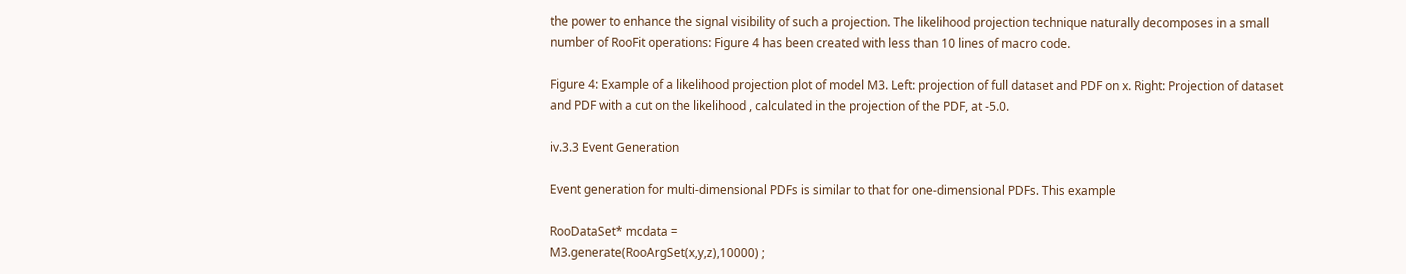the power to enhance the signal visibility of such a projection. The likelihood projection technique naturally decomposes in a small number of RooFit operations: Figure 4 has been created with less than 10 lines of macro code.

Figure 4: Example of a likelihood projection plot of model M3. Left: projection of full dataset and PDF on x. Right: Projection of dataset and PDF with a cut on the likelihood , calculated in the projection of the PDF, at -5.0.

iv.3.3 Event Generation

Event generation for multi-dimensional PDFs is similar to that for one-dimensional PDFs. This example

RooDataSet* mcdata =
M3.generate(RooArgSet(x,y,z),10000) ;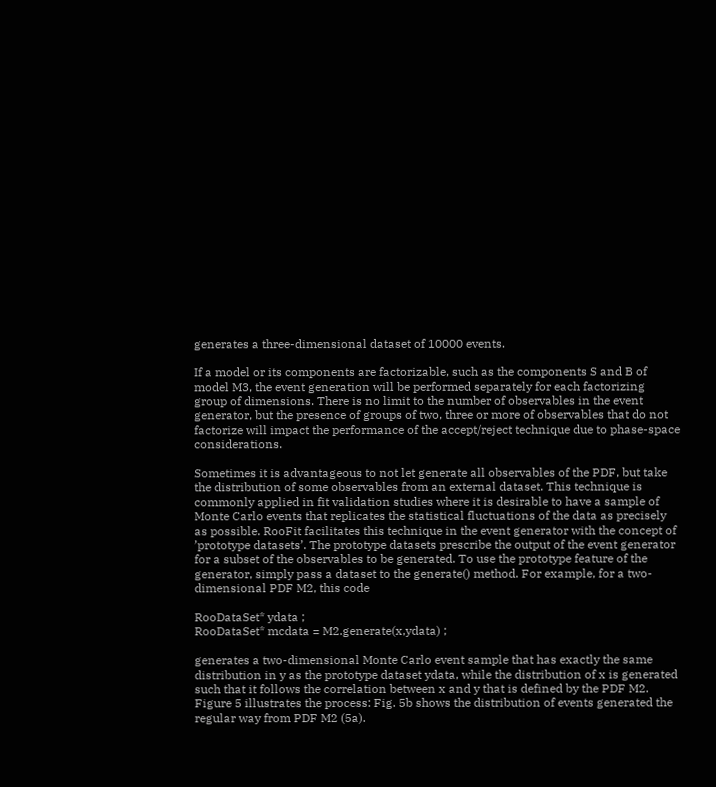generates a three-dimensional dataset of 10000 events.

If a model or its components are factorizable, such as the components S and B of model M3, the event generation will be performed separately for each factorizing group of dimensions. There is no limit to the number of observables in the event generator, but the presence of groups of two, three or more of observables that do not factorize will impact the performance of the accept/reject technique due to phase-space considerations.

Sometimes it is advantageous to not let generate all observables of the PDF, but take the distribution of some observables from an external dataset. This technique is commonly applied in fit validation studies where it is desirable to have a sample of Monte Carlo events that replicates the statistical fluctuations of the data as precisely as possible. RooFit facilitates this technique in the event generator with the concept of ’prototype datasets’. The prototype datasets prescribe the output of the event generator for a subset of the observables to be generated. To use the prototype feature of the generator, simply pass a dataset to the generate() method. For example, for a two-dimensional PDF M2, this code

RooDataSet* ydata ;
RooDataSet* mcdata = M2.generate(x,ydata) ;

generates a two-dimensional Monte Carlo event sample that has exactly the same distribution in y as the prototype dataset ydata, while the distribution of x is generated such that it follows the correlation between x and y that is defined by the PDF M2. Figure 5 illustrates the process: Fig. 5b shows the distribution of events generated the regular way from PDF M2 (5a).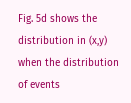Fig. 5d shows the distribution in (x,y) when the distribution of events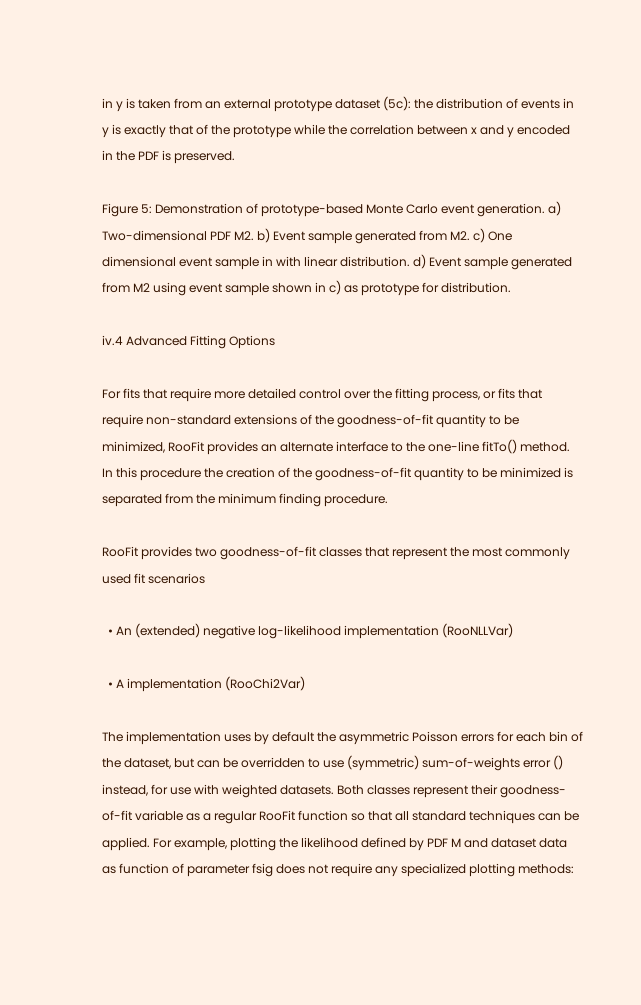in y is taken from an external prototype dataset (5c): the distribution of events in y is exactly that of the prototype while the correlation between x and y encoded in the PDF is preserved.

Figure 5: Demonstration of prototype-based Monte Carlo event generation. a) Two-dimensional PDF M2. b) Event sample generated from M2. c) One dimensional event sample in with linear distribution. d) Event sample generated from M2 using event sample shown in c) as prototype for distribution.

iv.4 Advanced Fitting Options

For fits that require more detailed control over the fitting process, or fits that require non-standard extensions of the goodness-of-fit quantity to be minimized, RooFit provides an alternate interface to the one-line fitTo() method. In this procedure the creation of the goodness-of-fit quantity to be minimized is separated from the minimum finding procedure.

RooFit provides two goodness-of-fit classes that represent the most commonly used fit scenarios

  • An (extended) negative log-likelihood implementation (RooNLLVar)

  • A implementation (RooChi2Var)

The implementation uses by default the asymmetric Poisson errors for each bin of the dataset, but can be overridden to use (symmetric) sum-of-weights error () instead, for use with weighted datasets. Both classes represent their goodness-of-fit variable as a regular RooFit function so that all standard techniques can be applied. For example, plotting the likelihood defined by PDF M and dataset data as function of parameter fsig does not require any specialized plotting methods: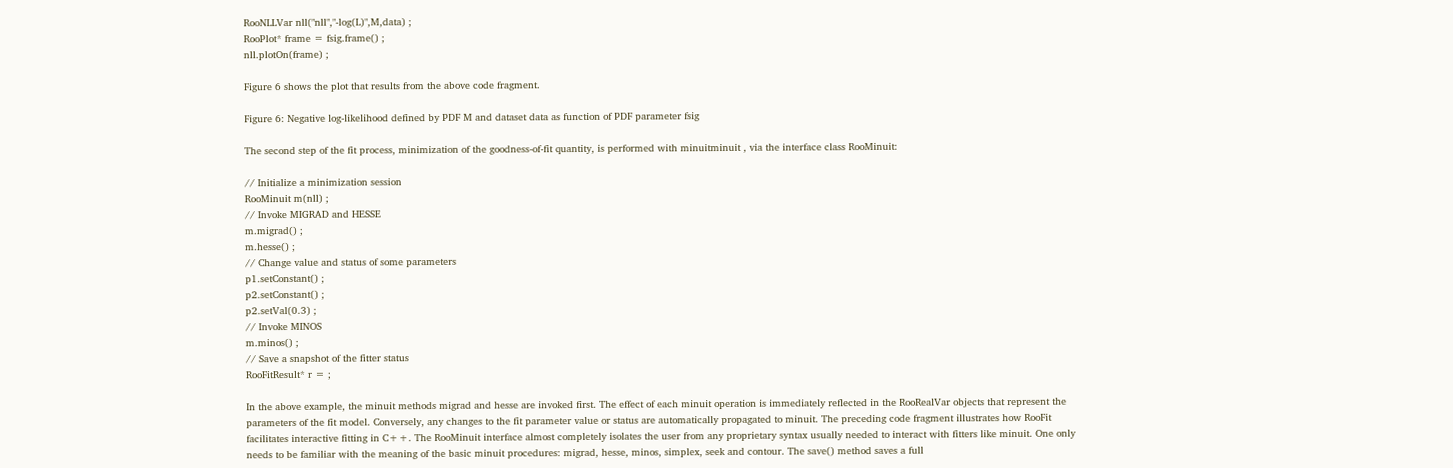RooNLLVar nll("nll","-log(L)",M,data) ;
RooPlot* frame = fsig.frame() ;
nll.plotOn(frame) ;

Figure 6 shows the plot that results from the above code fragment.

Figure 6: Negative log-likelihood defined by PDF M and dataset data as function of PDF parameter fsig

The second step of the fit process, minimization of the goodness-of-fit quantity, is performed with minuitminuit , via the interface class RooMinuit:

// Initialize a minimization session
RooMinuit m(nll) ;
// Invoke MIGRAD and HESSE
m.migrad() ;
m.hesse() ;
// Change value and status of some parameters
p1.setConstant() ;
p2.setConstant() ;
p2.setVal(0.3) ;
// Invoke MINOS
m.minos() ;
// Save a snapshot of the fitter status
RooFitResult* r = ;

In the above example, the minuit methods migrad and hesse are invoked first. The effect of each minuit operation is immediately reflected in the RooRealVar objects that represent the parameters of the fit model. Conversely, any changes to the fit parameter value or status are automatically propagated to minuit. The preceding code fragment illustrates how RooFit facilitates interactive fitting in C++. The RooMinuit interface almost completely isolates the user from any proprietary syntax usually needed to interact with fitters like minuit. One only needs to be familiar with the meaning of the basic minuit procedures: migrad, hesse, minos, simplex, seek and contour. The save() method saves a full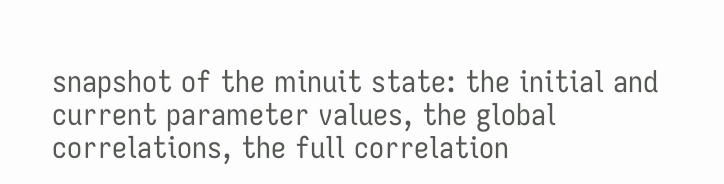snapshot of the minuit state: the initial and current parameter values, the global correlations, the full correlation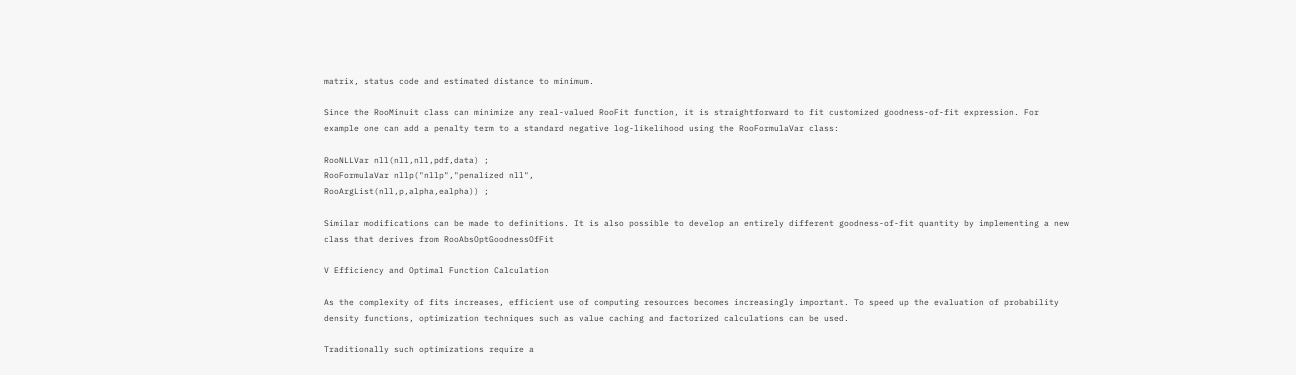matrix, status code and estimated distance to minimum.

Since the RooMinuit class can minimize any real-valued RooFit function, it is straightforward to fit customized goodness-of-fit expression. For example one can add a penalty term to a standard negative log-likelihood using the RooFormulaVar class:

RooNLLVar nll(nll,nll,pdf,data) ;
RooFormulaVar nllp("nllp","penalized nll",
RooArgList(nll,p,alpha,ealpha)) ;

Similar modifications can be made to definitions. It is also possible to develop an entirely different goodness-of-fit quantity by implementing a new class that derives from RooAbsOptGoodnessOfFit

V Efficiency and Optimal Function Calculation

As the complexity of fits increases, efficient use of computing resources becomes increasingly important. To speed up the evaluation of probability density functions, optimization techniques such as value caching and factorized calculations can be used.

Traditionally such optimizations require a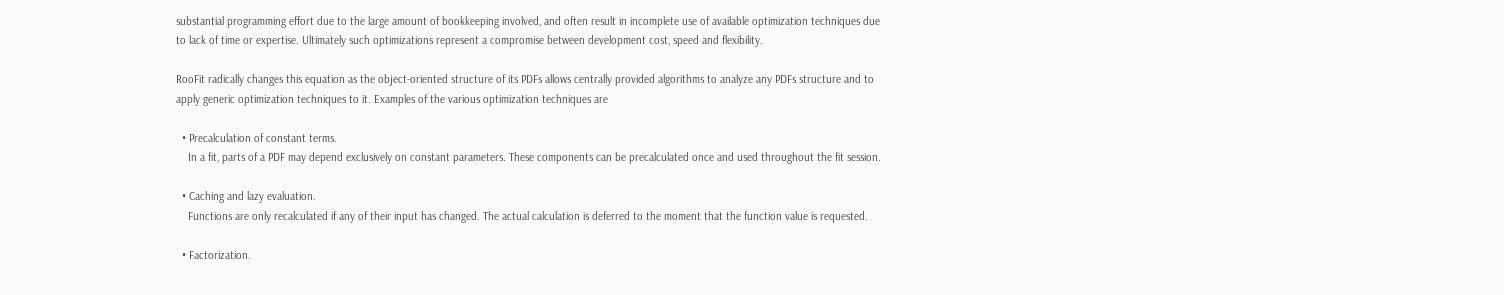substantial programming effort due to the large amount of bookkeeping involved, and often result in incomplete use of available optimization techniques due to lack of time or expertise. Ultimately such optimizations represent a compromise between development cost, speed and flexibility.

RooFit radically changes this equation as the object-oriented structure of its PDFs allows centrally provided algorithms to analyze any PDFs structure and to apply generic optimization techniques to it. Examples of the various optimization techniques are

  • Precalculation of constant terms.
    In a fit, parts of a PDF may depend exclusively on constant parameters. These components can be precalculated once and used throughout the fit session.

  • Caching and lazy evaluation.
    Functions are only recalculated if any of their input has changed. The actual calculation is deferred to the moment that the function value is requested.

  • Factorization.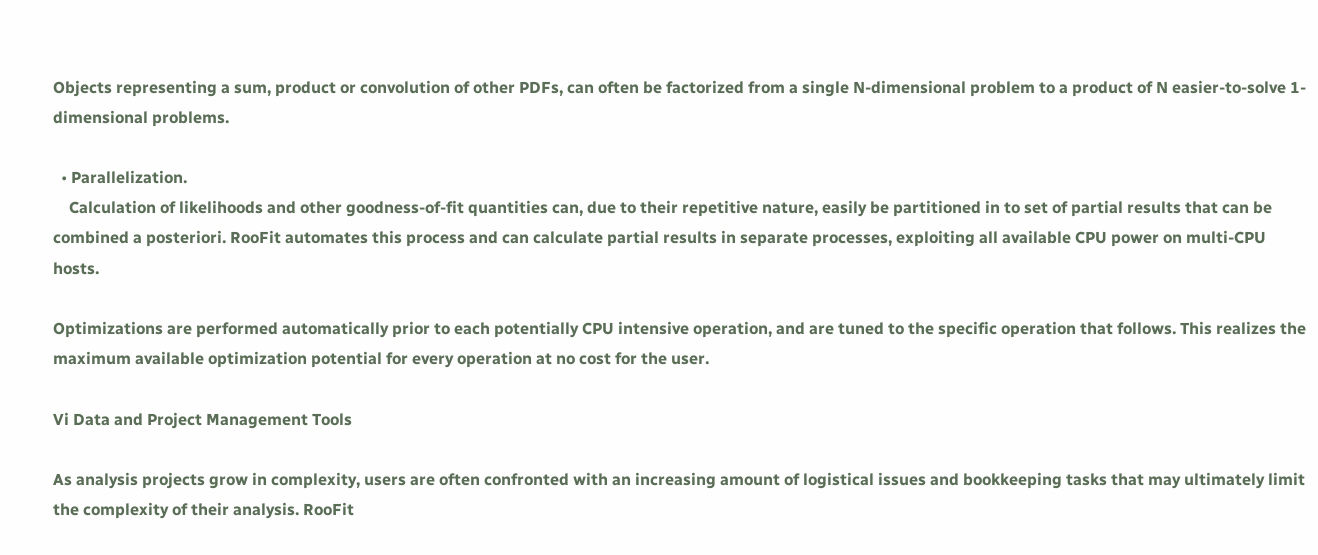Objects representing a sum, product or convolution of other PDFs, can often be factorized from a single N-dimensional problem to a product of N easier-to-solve 1-dimensional problems.

  • Parallelization.
    Calculation of likelihoods and other goodness-of-fit quantities can, due to their repetitive nature, easily be partitioned in to set of partial results that can be combined a posteriori. RooFit automates this process and can calculate partial results in separate processes, exploiting all available CPU power on multi-CPU hosts.

Optimizations are performed automatically prior to each potentially CPU intensive operation, and are tuned to the specific operation that follows. This realizes the maximum available optimization potential for every operation at no cost for the user.

Vi Data and Project Management Tools

As analysis projects grow in complexity, users are often confronted with an increasing amount of logistical issues and bookkeeping tasks that may ultimately limit the complexity of their analysis. RooFit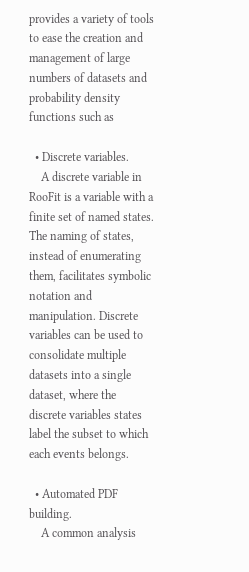provides a variety of tools to ease the creation and management of large numbers of datasets and probability density functions such as

  • Discrete variables.
    A discrete variable in RooFit is a variable with a finite set of named states. The naming of states, instead of enumerating them, facilitates symbolic notation and manipulation. Discrete variables can be used to consolidate multiple datasets into a single dataset, where the discrete variables states label the subset to which each events belongs.

  • Automated PDF building.
    A common analysis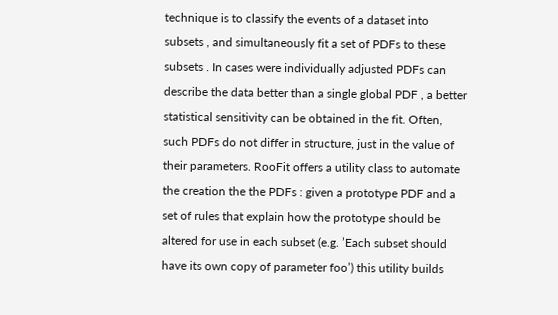technique is to classify the events of a dataset into subsets , and simultaneously fit a set of PDFs to these subsets . In cases were individually adjusted PDFs can describe the data better than a single global PDF , a better statistical sensitivity can be obtained in the fit. Often, such PDFs do not differ in structure, just in the value of their parameters. RooFit offers a utility class to automate the creation the the PDFs : given a prototype PDF and a set of rules that explain how the prototype should be altered for use in each subset (e.g. ’Each subset should have its own copy of parameter foo’) this utility builds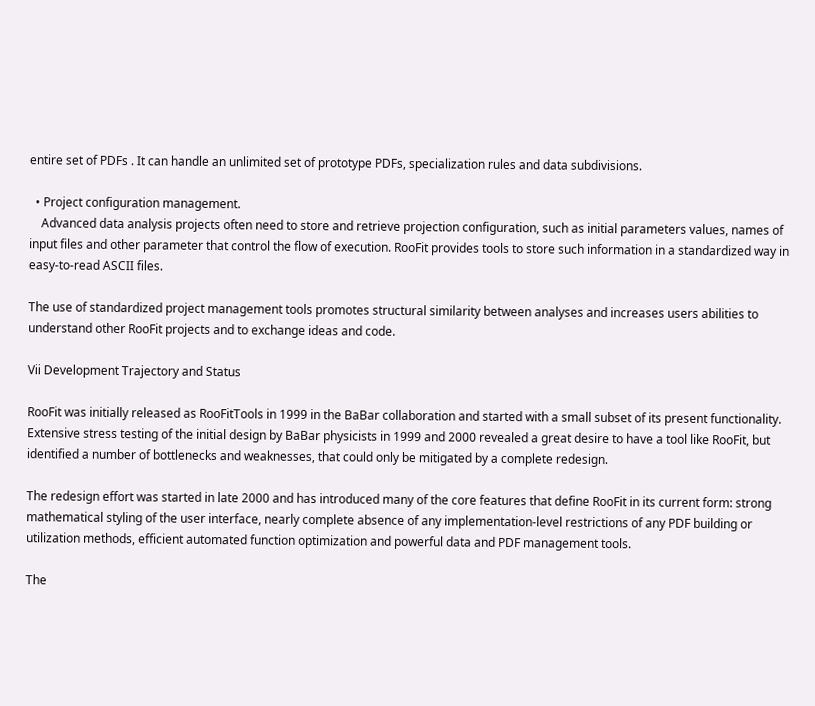entire set of PDFs . It can handle an unlimited set of prototype PDFs, specialization rules and data subdivisions.

  • Project configuration management.
    Advanced data analysis projects often need to store and retrieve projection configuration, such as initial parameters values, names of input files and other parameter that control the flow of execution. RooFit provides tools to store such information in a standardized way in easy-to-read ASCII files.

The use of standardized project management tools promotes structural similarity between analyses and increases users abilities to understand other RooFit projects and to exchange ideas and code.

Vii Development Trajectory and Status

RooFit was initially released as RooFitTools in 1999 in the BaBar collaboration and started with a small subset of its present functionality. Extensive stress testing of the initial design by BaBar physicists in 1999 and 2000 revealed a great desire to have a tool like RooFit, but identified a number of bottlenecks and weaknesses, that could only be mitigated by a complete redesign.

The redesign effort was started in late 2000 and has introduced many of the core features that define RooFit in its current form: strong mathematical styling of the user interface, nearly complete absence of any implementation-level restrictions of any PDF building or utilization methods, efficient automated function optimization and powerful data and PDF management tools.

The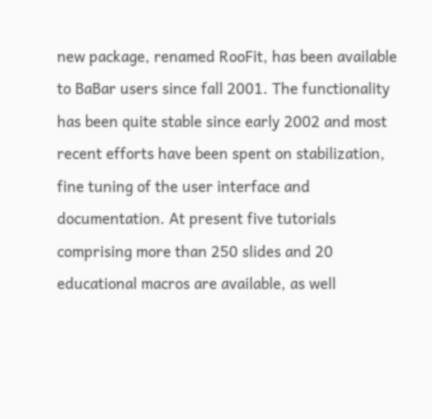new package, renamed RooFit, has been available to BaBar users since fall 2001. The functionality has been quite stable since early 2002 and most recent efforts have been spent on stabilization, fine tuning of the user interface and documentation. At present five tutorials comprising more than 250 slides and 20 educational macros are available, as well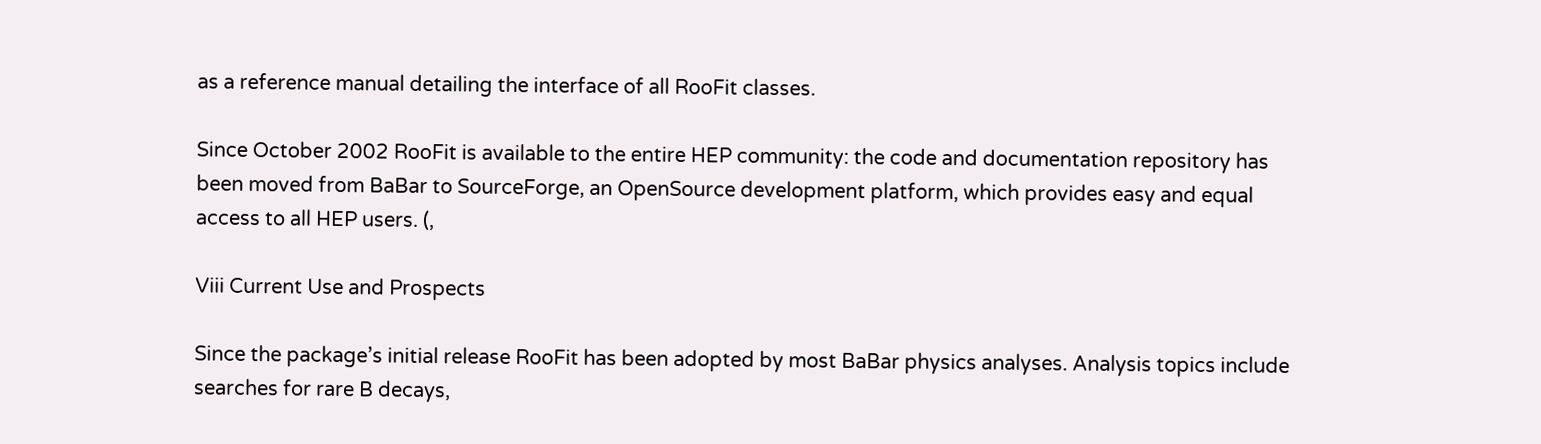as a reference manual detailing the interface of all RooFit classes.

Since October 2002 RooFit is available to the entire HEP community: the code and documentation repository has been moved from BaBar to SourceForge, an OpenSource development platform, which provides easy and equal access to all HEP users. (,

Viii Current Use and Prospects

Since the package’s initial release RooFit has been adopted by most BaBar physics analyses. Analysis topics include searches for rare B decays,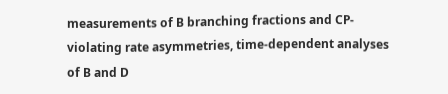measurements of B branching fractions and CP-violating rate asymmetries, time-dependent analyses of B and D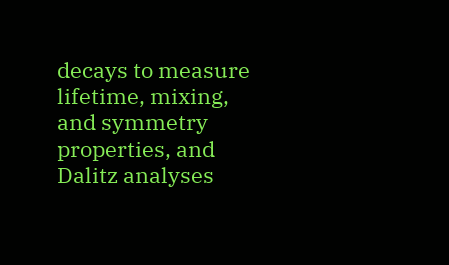decays to measure lifetime, mixing, and symmetry properties, and Dalitz analyses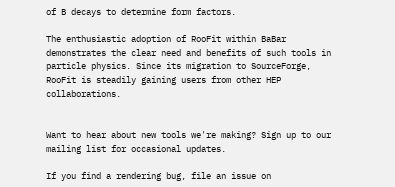of B decays to determine form factors.

The enthusiastic adoption of RooFit within BaBar demonstrates the clear need and benefits of such tools in particle physics. Since its migration to SourceForge, RooFit is steadily gaining users from other HEP collaborations.


Want to hear about new tools we're making? Sign up to our mailing list for occasional updates.

If you find a rendering bug, file an issue on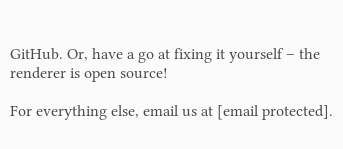GitHub. Or, have a go at fixing it yourself – the renderer is open source!

For everything else, email us at [email protected].